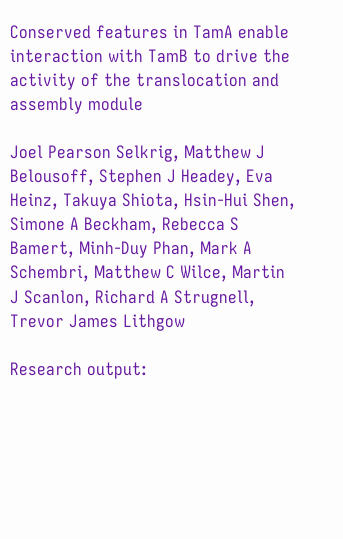Conserved features in TamA enable interaction with TamB to drive the activity of the translocation and assembly module

Joel Pearson Selkrig, Matthew J Belousoff, Stephen J Headey, Eva Heinz, Takuya Shiota, Hsin-Hui Shen, Simone A Beckham, Rebecca S Bamert, Minh-Duy Phan, Mark A Schembri, Matthew C Wilce, Martin J Scanlon, Richard A Strugnell, Trevor James Lithgow

Research output: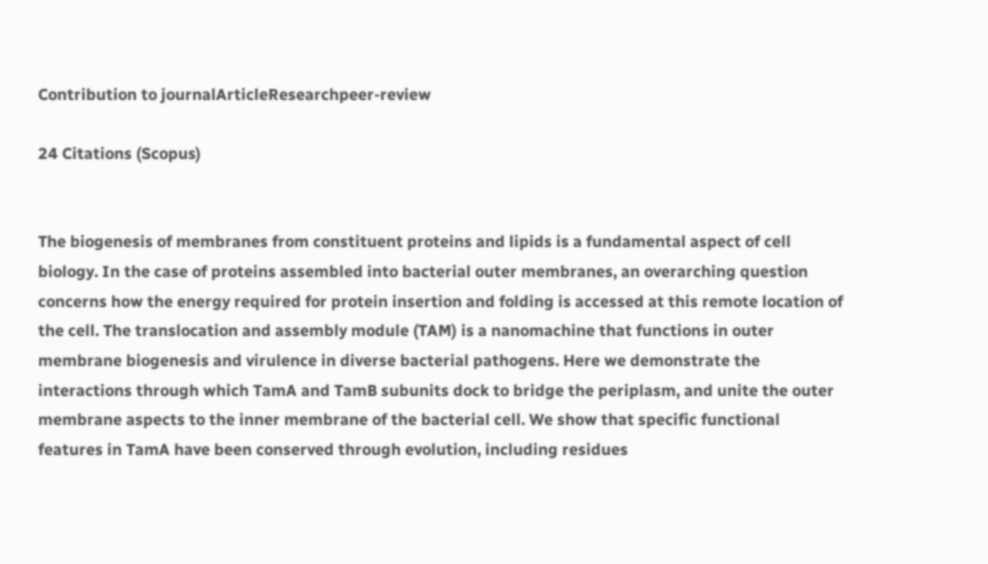Contribution to journalArticleResearchpeer-review

24 Citations (Scopus)


The biogenesis of membranes from constituent proteins and lipids is a fundamental aspect of cell biology. In the case of proteins assembled into bacterial outer membranes, an overarching question concerns how the energy required for protein insertion and folding is accessed at this remote location of the cell. The translocation and assembly module (TAM) is a nanomachine that functions in outer membrane biogenesis and virulence in diverse bacterial pathogens. Here we demonstrate the interactions through which TamA and TamB subunits dock to bridge the periplasm, and unite the outer membrane aspects to the inner membrane of the bacterial cell. We show that specific functional features in TamA have been conserved through evolution, including residues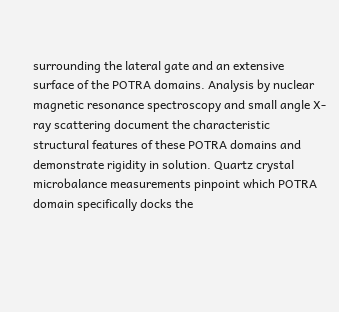surrounding the lateral gate and an extensive surface of the POTRA domains. Analysis by nuclear magnetic resonance spectroscopy and small angle X-ray scattering document the characteristic structural features of these POTRA domains and demonstrate rigidity in solution. Quartz crystal microbalance measurements pinpoint which POTRA domain specifically docks the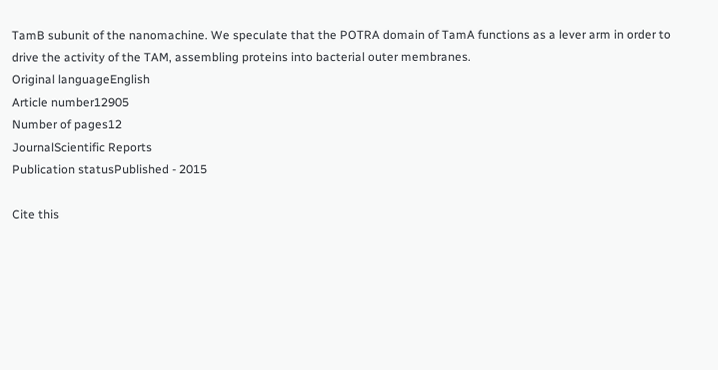TamB subunit of the nanomachine. We speculate that the POTRA domain of TamA functions as a lever arm in order to drive the activity of the TAM, assembling proteins into bacterial outer membranes.
Original languageEnglish
Article number12905
Number of pages12
JournalScientific Reports
Publication statusPublished - 2015

Cite this